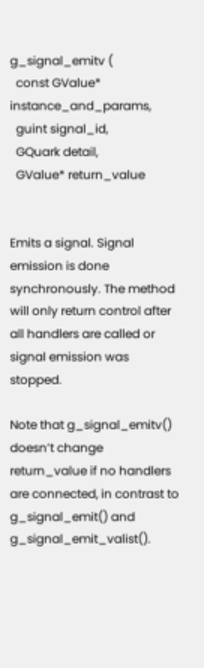g_signal_emitv (
  const GValue* instance_and_params,
  guint signal_id,
  GQuark detail,
  GValue* return_value


Emits a signal. Signal emission is done synchronously. The method will only return control after all handlers are called or signal emission was stopped.

Note that g_signal_emitv() doesn’t change return_value if no handlers are connected, in contrast to g_signal_emit() and g_signal_emit_valist().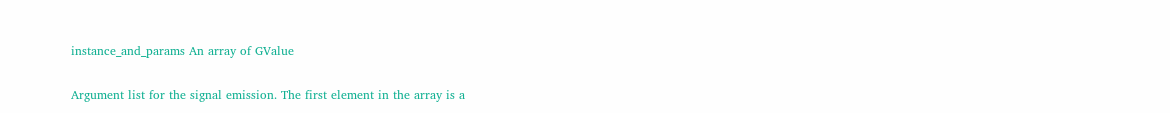instance_and_params An array of GValue

Argument list for the signal emission. The first element in the array is a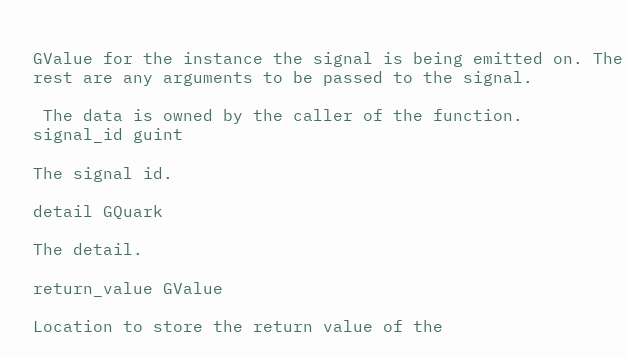GValue for the instance the signal is being emitted on. The rest are any arguments to be passed to the signal.

 The data is owned by the caller of the function.
signal_id guint

The signal id.

detail GQuark

The detail.

return_value GValue

Location to store the return value of the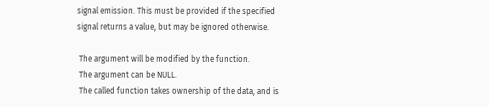signal emission. This must be provided if the specified signal returns a value, but may be ignored otherwise.

 The argument will be modified by the function.
 The argument can be NULL.
 The called function takes ownership of the data, and is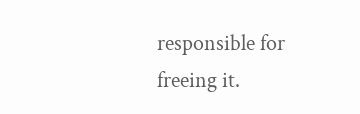responsible for freeing it.